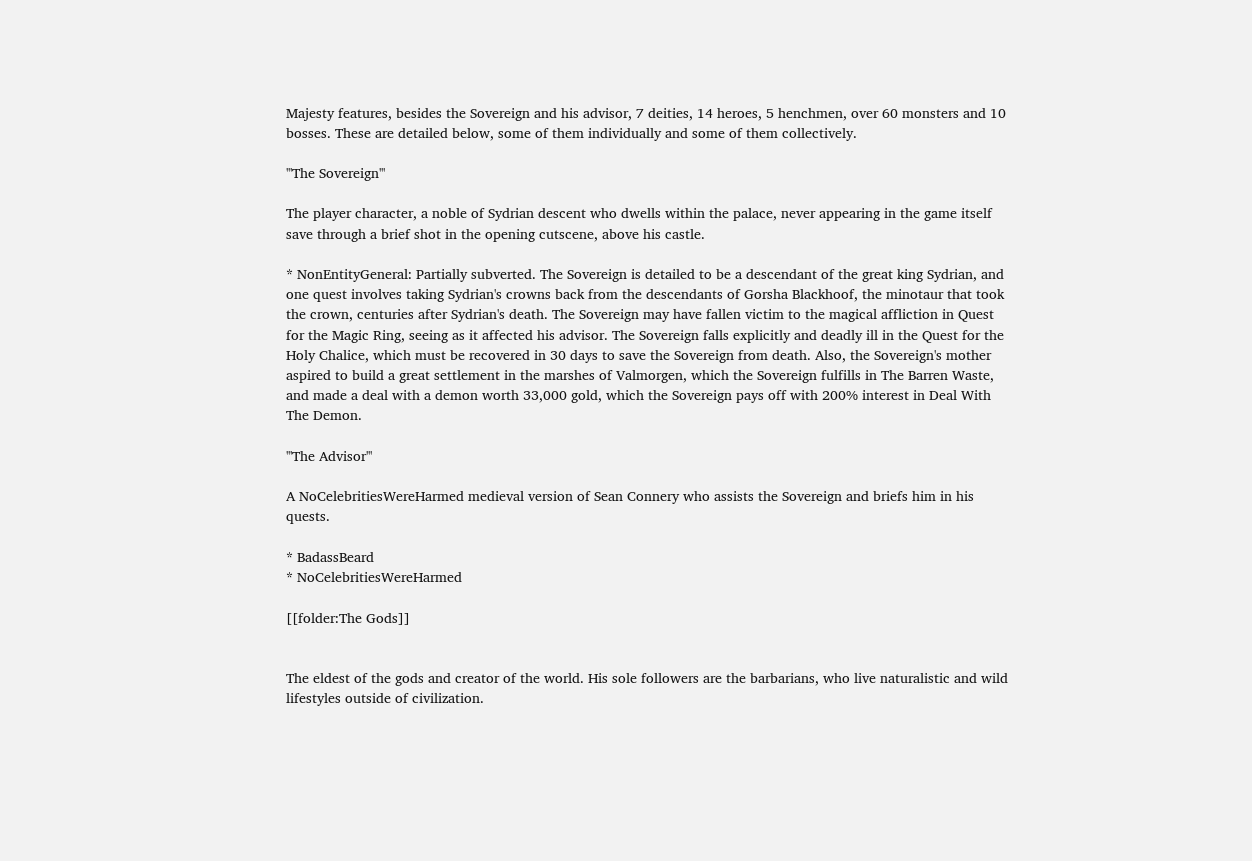Majesty features, besides the Sovereign and his advisor, 7 deities, 14 heroes, 5 henchmen, over 60 monsters and 10 bosses. These are detailed below, some of them individually and some of them collectively.

'''The Sovereign'''

The player character, a noble of Sydrian descent who dwells within the palace, never appearing in the game itself save through a brief shot in the opening cutscene, above his castle.

* NonEntityGeneral: Partially subverted. The Sovereign is detailed to be a descendant of the great king Sydrian, and one quest involves taking Sydrian's crowns back from the descendants of Gorsha Blackhoof, the minotaur that took the crown, centuries after Sydrian's death. The Sovereign may have fallen victim to the magical affliction in Quest for the Magic Ring, seeing as it affected his advisor. The Sovereign falls explicitly and deadly ill in the Quest for the Holy Chalice, which must be recovered in 30 days to save the Sovereign from death. Also, the Sovereign's mother aspired to build a great settlement in the marshes of Valmorgen, which the Sovereign fulfills in The Barren Waste, and made a deal with a demon worth 33,000 gold, which the Sovereign pays off with 200% interest in Deal With The Demon.

'''The Advisor'''

A NoCelebritiesWereHarmed medieval version of Sean Connery who assists the Sovereign and briefs him in his quests.

* BadassBeard
* NoCelebritiesWereHarmed

[[folder:The Gods]]


The eldest of the gods and creator of the world. His sole followers are the barbarians, who live naturalistic and wild lifestyles outside of civilization.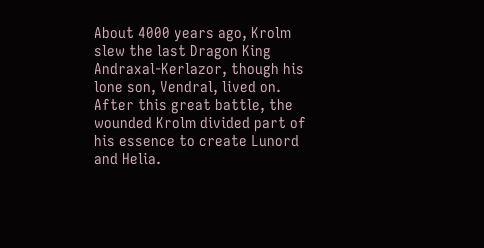About 4000 years ago, Krolm slew the last Dragon King Andraxal-Kerlazor, though his lone son, Vendral, lived on. After this great battle, the wounded Krolm divided part of his essence to create Lunord and Helia.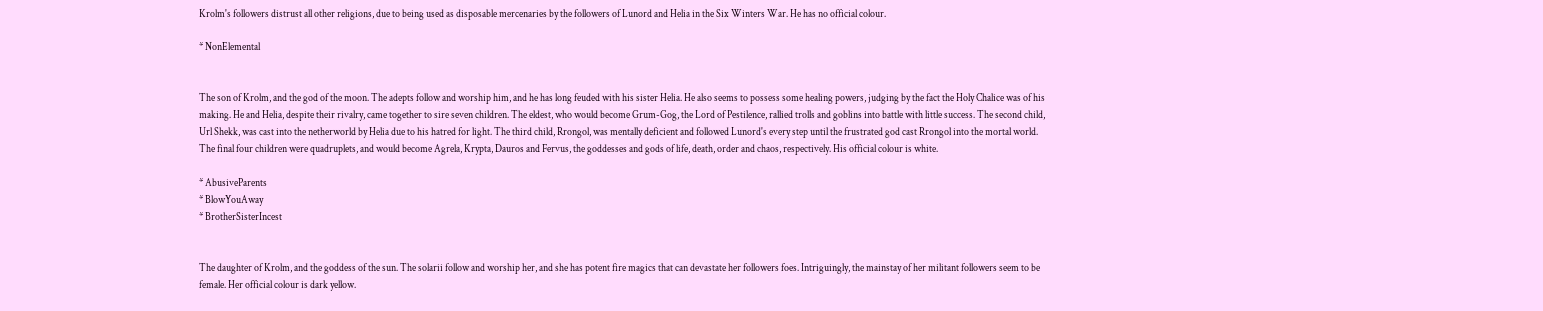Krolm's followers distrust all other religions, due to being used as disposable mercenaries by the followers of Lunord and Helia in the Six Winters War. He has no official colour.

* NonElemental


The son of Krolm, and the god of the moon. The adepts follow and worship him, and he has long feuded with his sister Helia. He also seems to possess some healing powers, judging by the fact the Holy Chalice was of his making. He and Helia, despite their rivalry, came together to sire seven children. The eldest, who would become Grum-Gog, the Lord of Pestilence, rallied trolls and goblins into battle with little success. The second child, Url Shekk, was cast into the netherworld by Helia due to his hatred for light. The third child, Rrongol, was mentally deficient and followed Lunord's every step until the frustrated god cast Rrongol into the mortal world. The final four children were quadruplets, and would become Agrela, Krypta, Dauros and Fervus, the goddesses and gods of life, death, order and chaos, respectively. His official colour is white.

* AbusiveParents
* BlowYouAway
* BrotherSisterIncest


The daughter of Krolm, and the goddess of the sun. The solarii follow and worship her, and she has potent fire magics that can devastate her followers foes. Intriguingly, the mainstay of her militant followers seem to be female. Her official colour is dark yellow.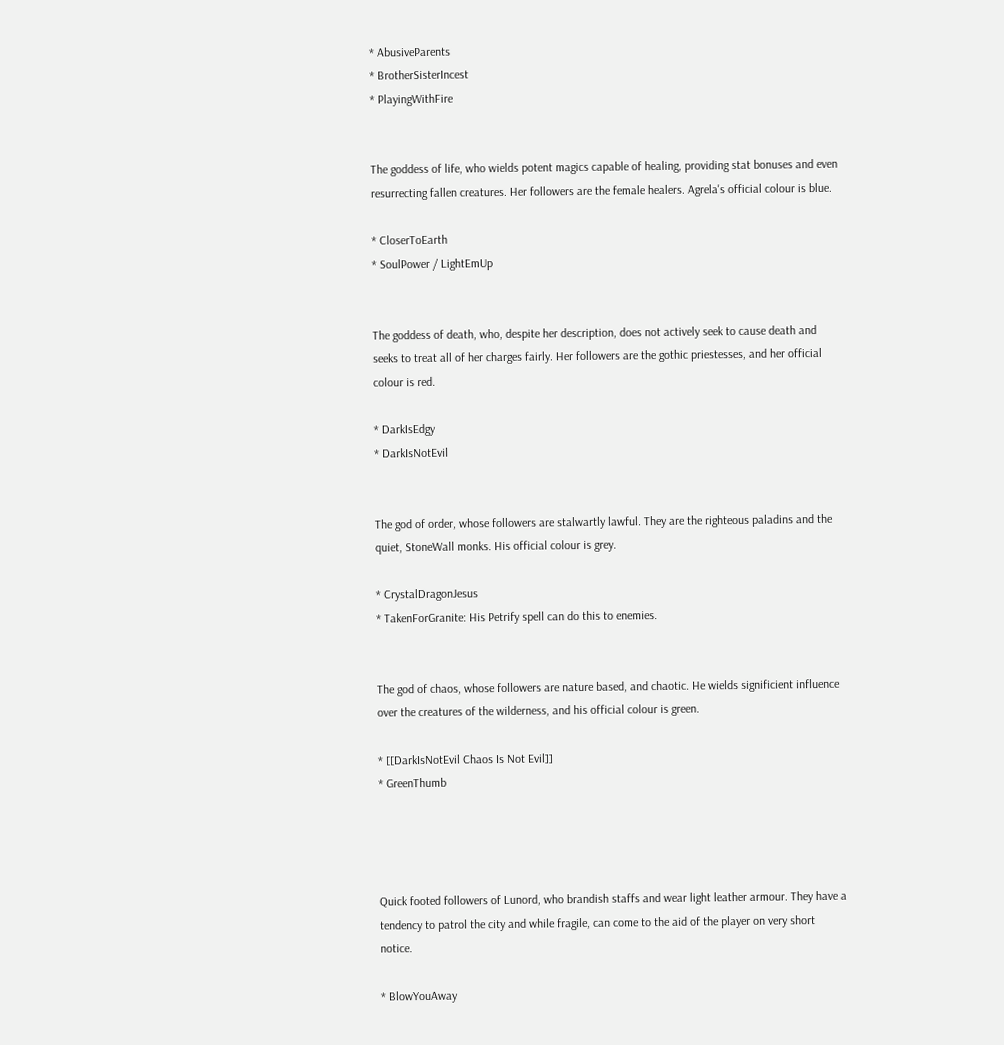* AbusiveParents
* BrotherSisterIncest
* PlayingWithFire


The goddess of life, who wields potent magics capable of healing, providing stat bonuses and even resurrecting fallen creatures. Her followers are the female healers. Agrela's official colour is blue.

* CloserToEarth
* SoulPower / LightEmUp


The goddess of death, who, despite her description, does not actively seek to cause death and seeks to treat all of her charges fairly. Her followers are the gothic priestesses, and her official colour is red.

* DarkIsEdgy
* DarkIsNotEvil


The god of order, whose followers are stalwartly lawful. They are the righteous paladins and the quiet, StoneWall monks. His official colour is grey.

* CrystalDragonJesus
* TakenForGranite: His Petrify spell can do this to enemies.


The god of chaos, whose followers are nature based, and chaotic. He wields significient influence over the creatures of the wilderness, and his official colour is green.

* [[DarkIsNotEvil Chaos Is Not Evil]]
* GreenThumb




Quick footed followers of Lunord, who brandish staffs and wear light leather armour. They have a tendency to patrol the city and while fragile, can come to the aid of the player on very short notice.

* BlowYouAway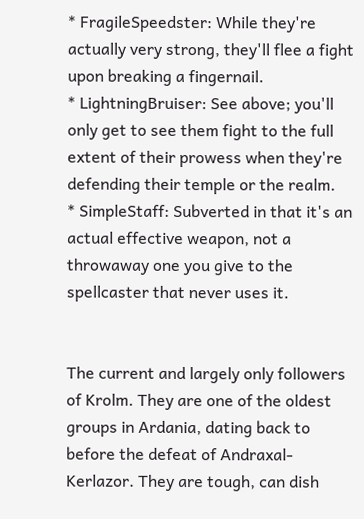* FragileSpeedster: While they're actually very strong, they'll flee a fight upon breaking a fingernail.
* LightningBruiser: See above; you'll only get to see them fight to the full extent of their prowess when they're defending their temple or the realm.
* SimpleStaff: Subverted in that it's an actual effective weapon, not a throwaway one you give to the spellcaster that never uses it.


The current and largely only followers of Krolm. They are one of the oldest groups in Ardania, dating back to before the defeat of Andraxal-Kerlazor. They are tough, can dish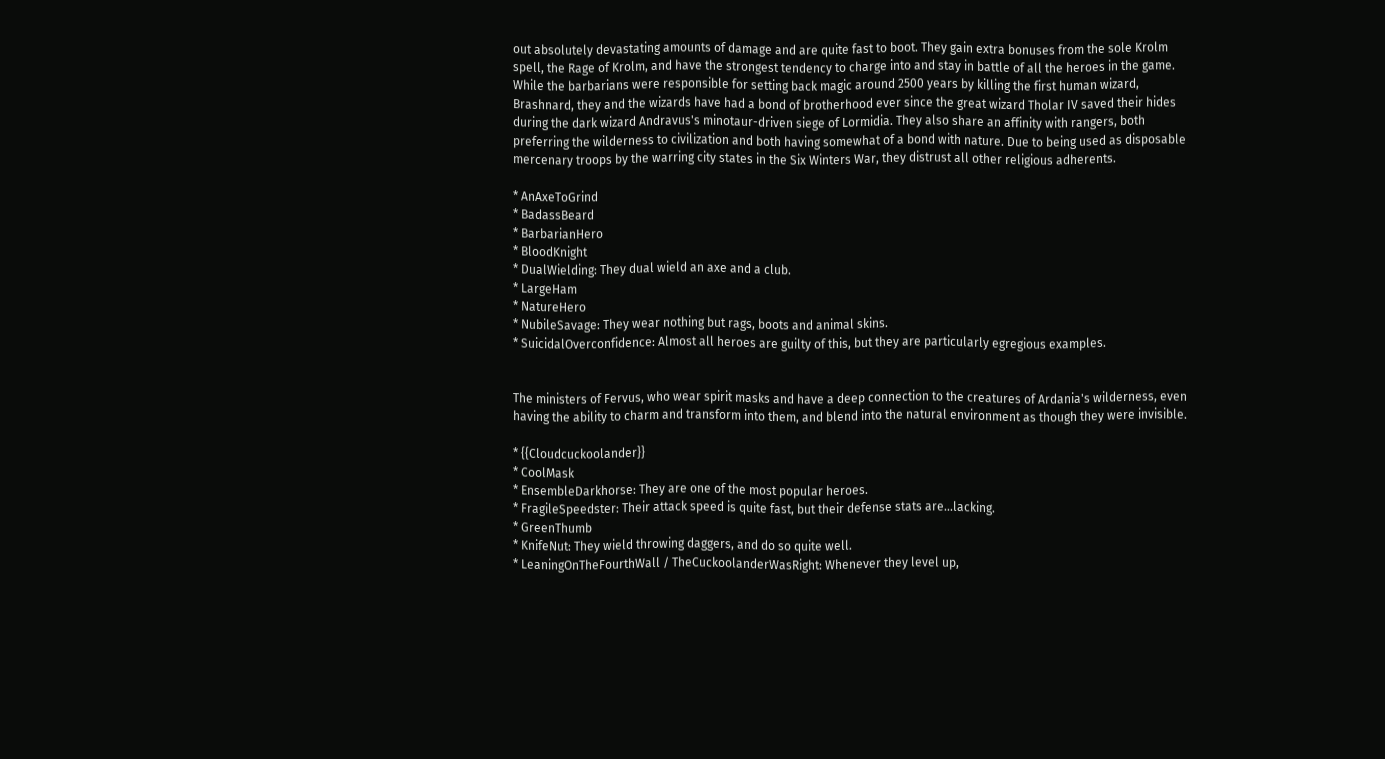out absolutely devastating amounts of damage and are quite fast to boot. They gain extra bonuses from the sole Krolm spell, the Rage of Krolm, and have the strongest tendency to charge into and stay in battle of all the heroes in the game. While the barbarians were responsible for setting back magic around 2500 years by killing the first human wizard, Brashnard, they and the wizards have had a bond of brotherhood ever since the great wizard Tholar IV saved their hides during the dark wizard Andravus's minotaur-driven siege of Lormidia. They also share an affinity with rangers, both preferring the wilderness to civilization and both having somewhat of a bond with nature. Due to being used as disposable mercenary troops by the warring city states in the Six Winters War, they distrust all other religious adherents.

* AnAxeToGrind
* BadassBeard
* BarbarianHero
* BloodKnight
* DualWielding: They dual wield an axe and a club.
* LargeHam
* NatureHero
* NubileSavage: They wear nothing but rags, boots and animal skins.
* SuicidalOverconfidence: Almost all heroes are guilty of this, but they are particularly egregious examples.


The ministers of Fervus, who wear spirit masks and have a deep connection to the creatures of Ardania's wilderness, even having the ability to charm and transform into them, and blend into the natural environment as though they were invisible.

* {{Cloudcuckoolander}}
* CoolMask
* EnsembleDarkhorse: They are one of the most popular heroes.
* FragileSpeedster: Their attack speed is quite fast, but their defense stats are...lacking.
* GreenThumb
* KnifeNut: They wield throwing daggers, and do so quite well.
* LeaningOnTheFourthWall / TheCuckoolanderWasRight: Whenever they level up,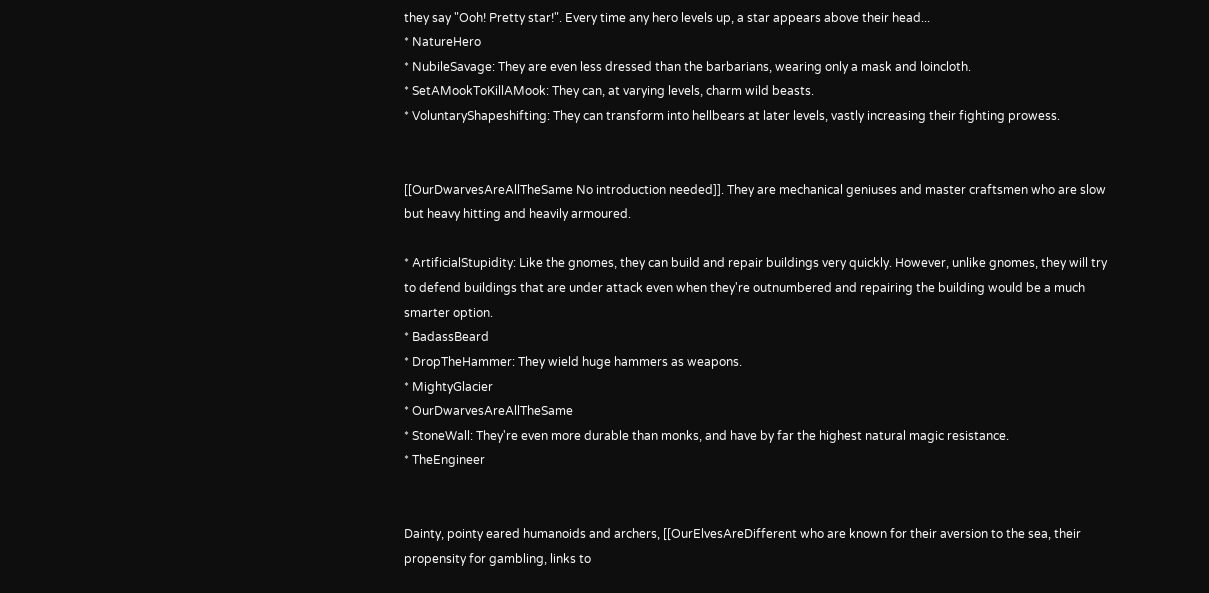they say "Ooh! Pretty star!". Every time any hero levels up, a star appears above their head...
* NatureHero
* NubileSavage: They are even less dressed than the barbarians, wearing only a mask and loincloth.
* SetAMookToKillAMook: They can, at varying levels, charm wild beasts.
* VoluntaryShapeshifting: They can transform into hellbears at later levels, vastly increasing their fighting prowess.


[[OurDwarvesAreAllTheSame No introduction needed]]. They are mechanical geniuses and master craftsmen who are slow but heavy hitting and heavily armoured.

* ArtificialStupidity: Like the gnomes, they can build and repair buildings very quickly. However, unlike gnomes, they will try to defend buildings that are under attack even when they're outnumbered and repairing the building would be a much smarter option.
* BadassBeard
* DropTheHammer: They wield huge hammers as weapons.
* MightyGlacier
* OurDwarvesAreAllTheSame
* StoneWall: They're even more durable than monks, and have by far the highest natural magic resistance.
* TheEngineer


Dainty, pointy eared humanoids and archers, [[OurElvesAreDifferent who are known for their aversion to the sea, their propensity for gambling, links to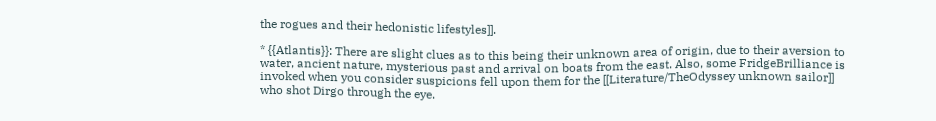the rogues and their hedonistic lifestyles]].

* {{Atlantis}}: There are slight clues as to this being their unknown area of origin, due to their aversion to water, ancient nature, mysterious past and arrival on boats from the east. Also, some FridgeBrilliance is invoked when you consider suspicions fell upon them for the [[Literature/TheOdyssey unknown sailor]] who shot Dirgo through the eye.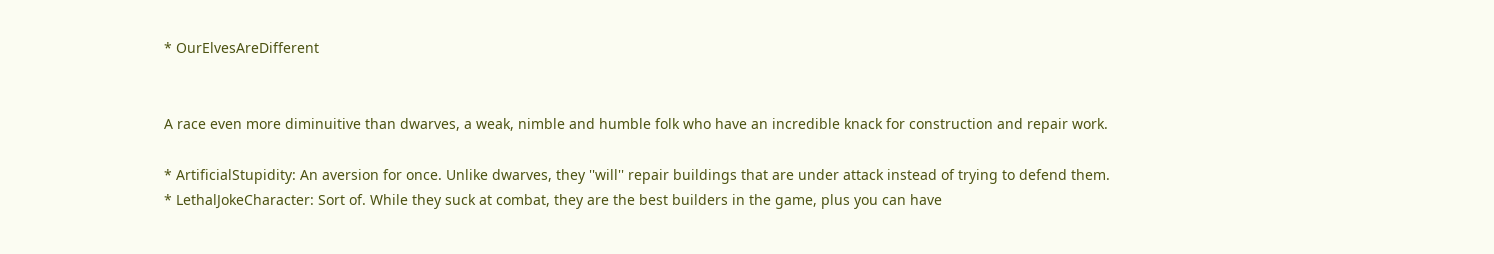* OurElvesAreDifferent


A race even more diminuitive than dwarves, a weak, nimble and humble folk who have an incredible knack for construction and repair work.

* ArtificialStupidity: An aversion for once. Unlike dwarves, they ''will'' repair buildings that are under attack instead of trying to defend them.
* LethalJokeCharacter: Sort of. While they suck at combat, they are the best builders in the game, plus you can have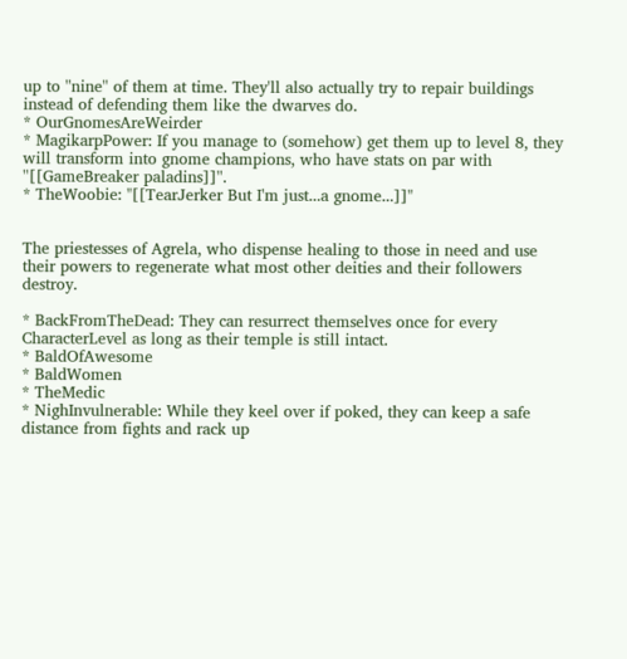up to ''nine'' of them at time. They'll also actually try to repair buildings instead of defending them like the dwarves do.
* OurGnomesAreWeirder
* MagikarpPower: If you manage to (somehow) get them up to level 8, they will transform into gnome champions, who have stats on par with ''[[GameBreaker paladins]]''.
* TheWoobie: "[[TearJerker But I'm just...a gnome...]]"


The priestesses of Agrela, who dispense healing to those in need and use their powers to regenerate what most other deities and their followers destroy.

* BackFromTheDead: They can resurrect themselves once for every CharacterLevel as long as their temple is still intact.
* BaldOfAwesome
* BaldWomen
* TheMedic
* NighInvulnerable: While they keel over if poked, they can keep a safe distance from fights and rack up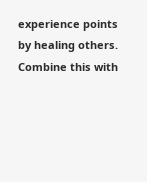experience points by healing others. Combine this with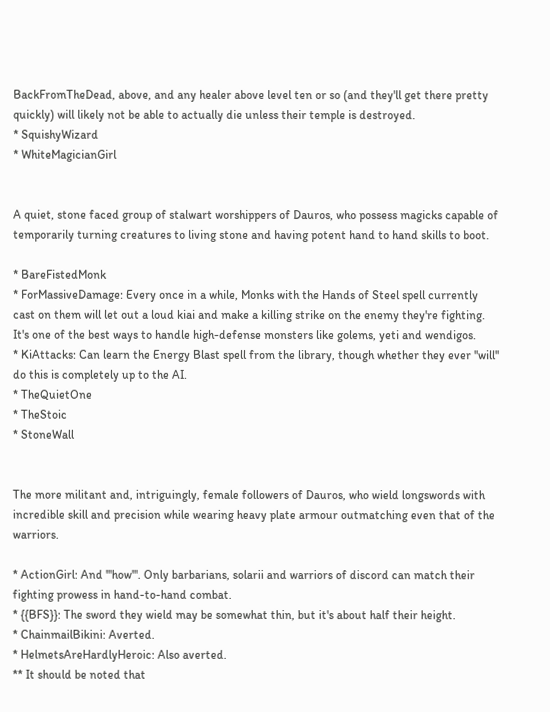BackFromTheDead, above, and any healer above level ten or so (and they'll get there pretty quickly) will likely not be able to actually die unless their temple is destroyed.
* SquishyWizard
* WhiteMagicianGirl


A quiet, stone faced group of stalwart worshippers of Dauros, who possess magicks capable of temporarily turning creatures to living stone and having potent hand to hand skills to boot.

* BareFistedMonk
* ForMassiveDamage: Every once in a while, Monks with the Hands of Steel spell currently cast on them will let out a loud kiai and make a killing strike on the enemy they're fighting. It's one of the best ways to handle high-defense monsters like golems, yeti and wendigos.
* KiAttacks: Can learn the Energy Blast spell from the library, though whether they ever ''will'' do this is completely up to the AI.
* TheQuietOne
* TheStoic
* StoneWall


The more militant and, intriguingly, female followers of Dauros, who wield longswords with incredible skill and precision while wearing heavy plate armour outmatching even that of the warriors.

* ActionGirl: And '''how'''. Only barbarians, solarii and warriors of discord can match their fighting prowess in hand-to-hand combat.
* {{BFS}}: The sword they wield may be somewhat thin, but it's about half their height.
* ChainmailBikini: Averted.
* HelmetsAreHardlyHeroic: Also averted.
** It should be noted that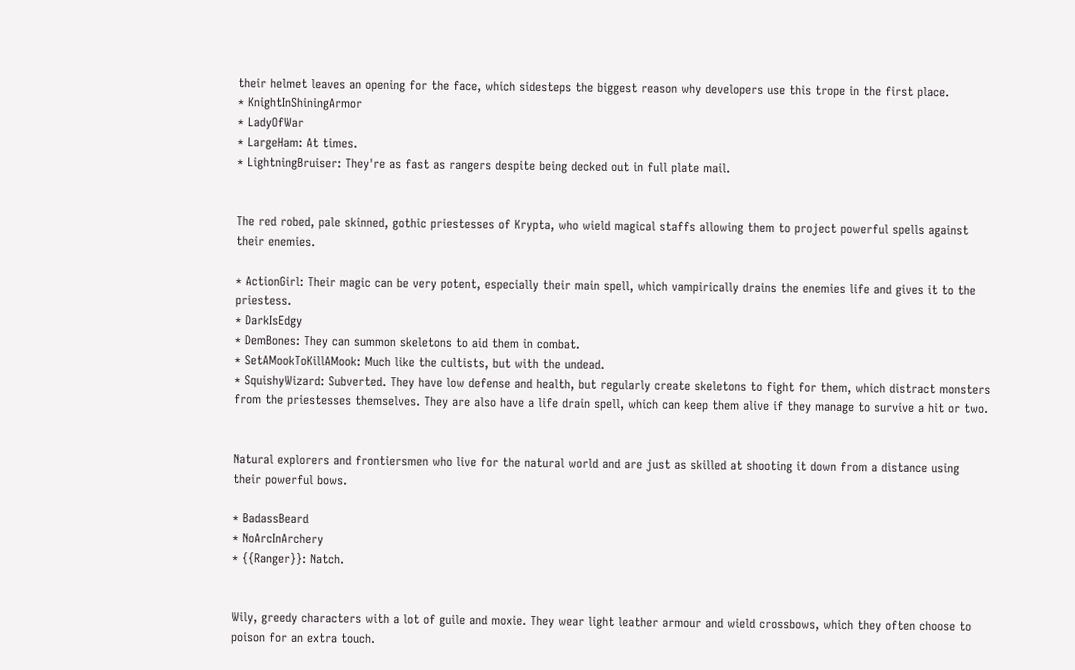their helmet leaves an opening for the face, which sidesteps the biggest reason why developers use this trope in the first place.
* KnightInShiningArmor
* LadyOfWar
* LargeHam: At times.
* LightningBruiser: They're as fast as rangers despite being decked out in full plate mail.


The red robed, pale skinned, gothic priestesses of Krypta, who wield magical staffs allowing them to project powerful spells against their enemies.

* ActionGirl: Their magic can be very potent, especially their main spell, which vampirically drains the enemies life and gives it to the priestess.
* DarkIsEdgy
* DemBones: They can summon skeletons to aid them in combat.
* SetAMookToKillAMook: Much like the cultists, but with the undead.
* SquishyWizard: Subverted. They have low defense and health, but regularly create skeletons to fight for them, which distract monsters from the priestesses themselves. They are also have a life drain spell, which can keep them alive if they manage to survive a hit or two.


Natural explorers and frontiersmen who live for the natural world and are just as skilled at shooting it down from a distance using their powerful bows.

* BadassBeard
* NoArcInArchery
* {{Ranger}}: Natch.


Wily, greedy characters with a lot of guile and moxie. They wear light leather armour and wield crossbows, which they often choose to poison for an extra touch.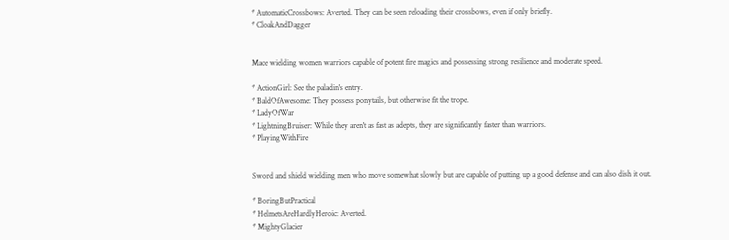* AutomaticCrossbows: Averted. They can be seen reloading their crossbows, even if only briefly.
* CloakAndDagger


Mace wielding women warriors capable of potent fire magics and possessing strong resilience and moderate speed.

* ActionGirl: See the paladin's entry.
* BaldOfAwesome: They possess ponytails, but otherwise fit the trope.
* LadyOfWar
* LightningBruiser: While they aren't as fast as adepts, they are significantly faster than warriors.
* PlayingWithFire


Sword and shield wielding men who move somewhat slowly but are capable of putting up a good defense and can also dish it out.

* BoringButPractical
* HelmetsAreHardlyHeroic: Averted.
* MightyGlacier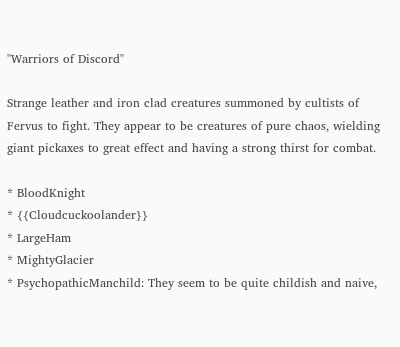''Warriors of Discord''

Strange leather and iron clad creatures summoned by cultists of Fervus to fight. They appear to be creatures of pure chaos, wielding giant pickaxes to great effect and having a strong thirst for combat.

* BloodKnight
* {{Cloudcuckoolander}}
* LargeHam
* MightyGlacier
* PsychopathicManchild: They seem to be quite childish and naive,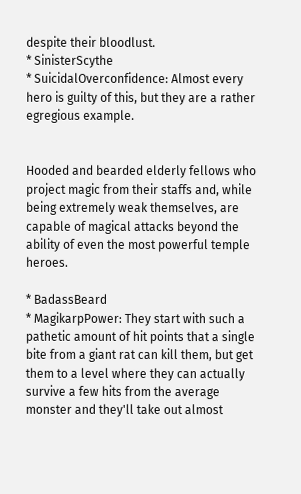despite their bloodlust.
* SinisterScythe
* SuicidalOverconfidence: Almost every hero is guilty of this, but they are a rather egregious example.


Hooded and bearded elderly fellows who project magic from their staffs and, while being extremely weak themselves, are capable of magical attacks beyond the ability of even the most powerful temple heroes.

* BadassBeard
* MagikarpPower: They start with such a pathetic amount of hit points that a single bite from a giant rat can kill them, but get them to a level where they can actually survive a few hits from the average monster and they'll take out almost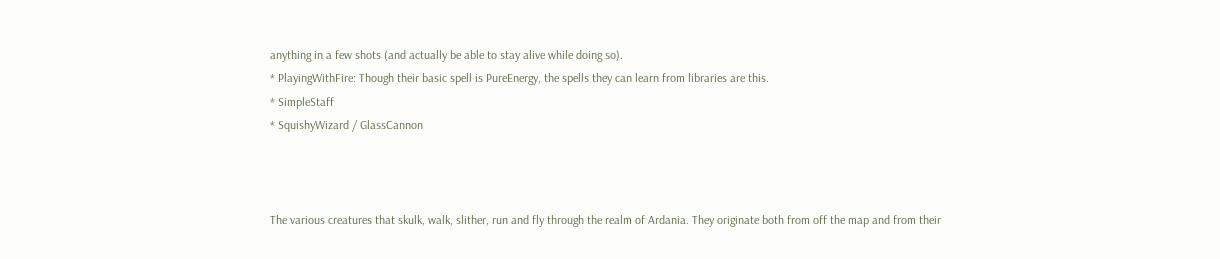anything in a few shots (and actually be able to stay alive while doing so).
* PlayingWithFire: Though their basic spell is PureEnergy, the spells they can learn from libraries are this.
* SimpleStaff
* SquishyWizard / GlassCannon



The various creatures that skulk, walk, slither, run and fly through the realm of Ardania. They originate both from off the map and from their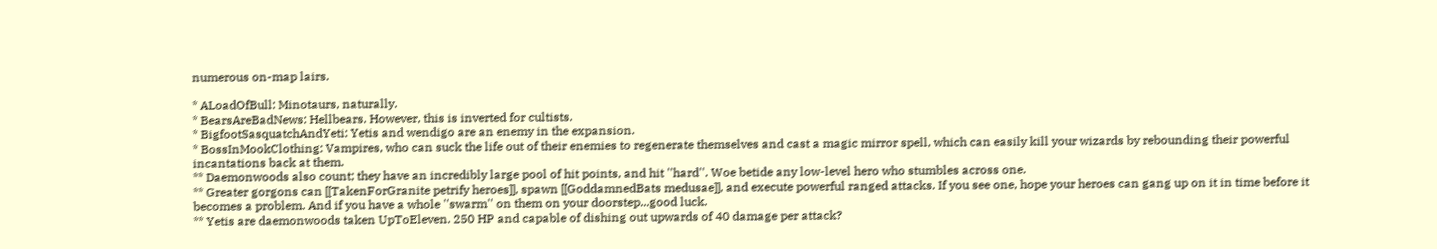numerous on-map lairs.

* ALoadOfBull: Minotaurs, naturally.
* BearsAreBadNews: Hellbears. However, this is inverted for cultists.
* BigfootSasquatchAndYeti: Yetis and wendigo are an enemy in the expansion.
* BossInMookClothing: Vampires, who can suck the life out of their enemies to regenerate themselves and cast a magic mirror spell, which can easily kill your wizards by rebounding their powerful incantations back at them.
** Daemonwoods also count; they have an incredibly large pool of hit points, and hit ''hard''. Woe betide any low-level hero who stumbles across one.
** Greater gorgons can [[TakenForGranite petrify heroes]], spawn [[GoddamnedBats medusae]], and execute powerful ranged attacks. If you see one, hope your heroes can gang up on it in time before it becomes a problem. And if you have a whole ''swarm'' on them on your doorstep...good luck.
** Yetis are daemonwoods taken UpToEleven. 250 HP and capable of dishing out upwards of 40 damage per attack?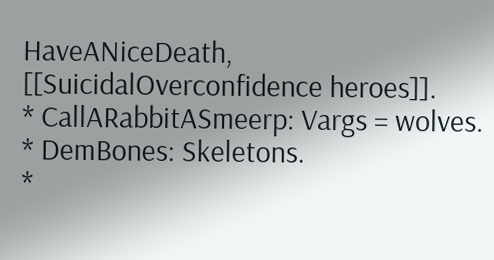HaveANiceDeath, [[SuicidalOverconfidence heroes]].
* CallARabbitASmeerp: Vargs = wolves.
* DemBones: Skeletons.
*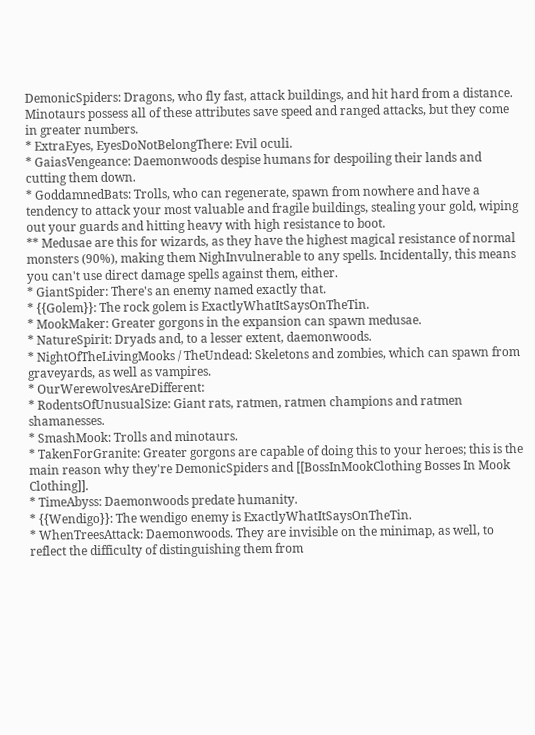DemonicSpiders: Dragons, who fly fast, attack buildings, and hit hard from a distance. Minotaurs possess all of these attributes save speed and ranged attacks, but they come in greater numbers.
* ExtraEyes, EyesDoNotBelongThere: Evil oculi.
* GaiasVengeance: Daemonwoods despise humans for despoiling their lands and cutting them down.
* GoddamnedBats: Trolls, who can regenerate, spawn from nowhere and have a tendency to attack your most valuable and fragile buildings, stealing your gold, wiping out your guards and hitting heavy with high resistance to boot.
** Medusae are this for wizards, as they have the highest magical resistance of normal monsters (90%), making them NighInvulnerable to any spells. Incidentally, this means you can't use direct damage spells against them, either.
* GiantSpider: There's an enemy named exactly that.
* {{Golem}}: The rock golem is ExactlyWhatItSaysOnTheTin.
* MookMaker: Greater gorgons in the expansion can spawn medusae.
* NatureSpirit: Dryads and, to a lesser extent, daemonwoods.
* NightOfTheLivingMooks / TheUndead: Skeletons and zombies, which can spawn from graveyards, as well as vampires.
* OurWerewolvesAreDifferent:
* RodentsOfUnusualSize: Giant rats, ratmen, ratmen champions and ratmen shamanesses.
* SmashMook: Trolls and minotaurs.
* TakenForGranite: Greater gorgons are capable of doing this to your heroes; this is the main reason why they're DemonicSpiders and [[BossInMookClothing Bosses In Mook Clothing]].
* TimeAbyss: Daemonwoods predate humanity.
* {{Wendigo}}: The wendigo enemy is ExactlyWhatItSaysOnTheTin.
* WhenTreesAttack: Daemonwoods. They are invisible on the minimap, as well, to reflect the difficulty of distinguishing them from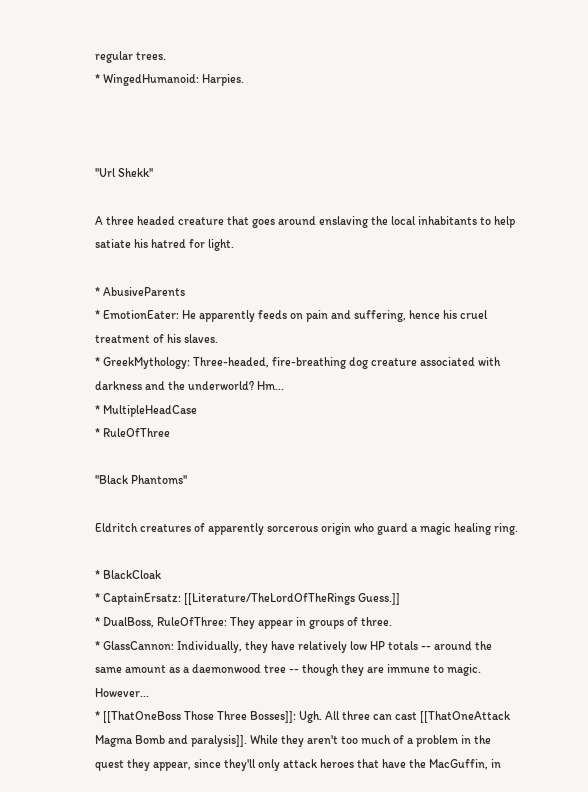regular trees.
* WingedHumanoid: Harpies.



''Url Shekk''

A three headed creature that goes around enslaving the local inhabitants to help satiate his hatred for light.

* AbusiveParents
* EmotionEater: He apparently feeds on pain and suffering, hence his cruel treatment of his slaves.
* GreekMythology: Three-headed, fire-breathing dog creature associated with darkness and the underworld? Hm...
* MultipleHeadCase
* RuleOfThree

''Black Phantoms''

Eldritch creatures of apparently sorcerous origin who guard a magic healing ring.

* BlackCloak
* CaptainErsatz: [[Literature/TheLordOfTheRings Guess.]]
* DualBoss, RuleOfThree: They appear in groups of three.
* GlassCannon: Individually, they have relatively low HP totals -- around the same amount as a daemonwood tree -- though they are immune to magic. However...
* [[ThatOneBoss Those Three Bosses]]: Ugh. All three can cast [[ThatOneAttack Magma Bomb and paralysis]]. While they aren't too much of a problem in the quest they appear, since they'll only attack heroes that have the MacGuffin, in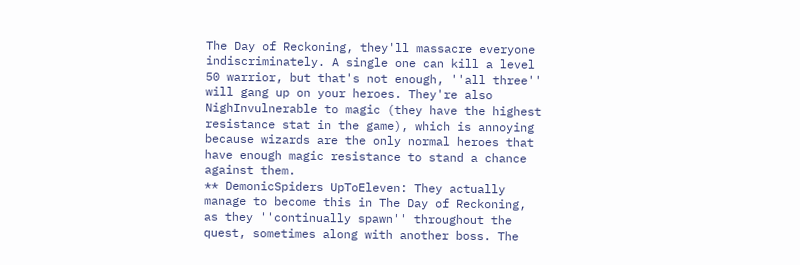The Day of Reckoning, they'll massacre everyone indiscriminately. A single one can kill a level 50 warrior, but that's not enough, ''all three'' will gang up on your heroes. They're also NighInvulnerable to magic (they have the highest resistance stat in the game), which is annoying because wizards are the only normal heroes that have enough magic resistance to stand a chance against them.
** DemonicSpiders UpToEleven: They actually manage to become this in The Day of Reckoning, as they ''continually spawn'' throughout the quest, sometimes along with another boss. The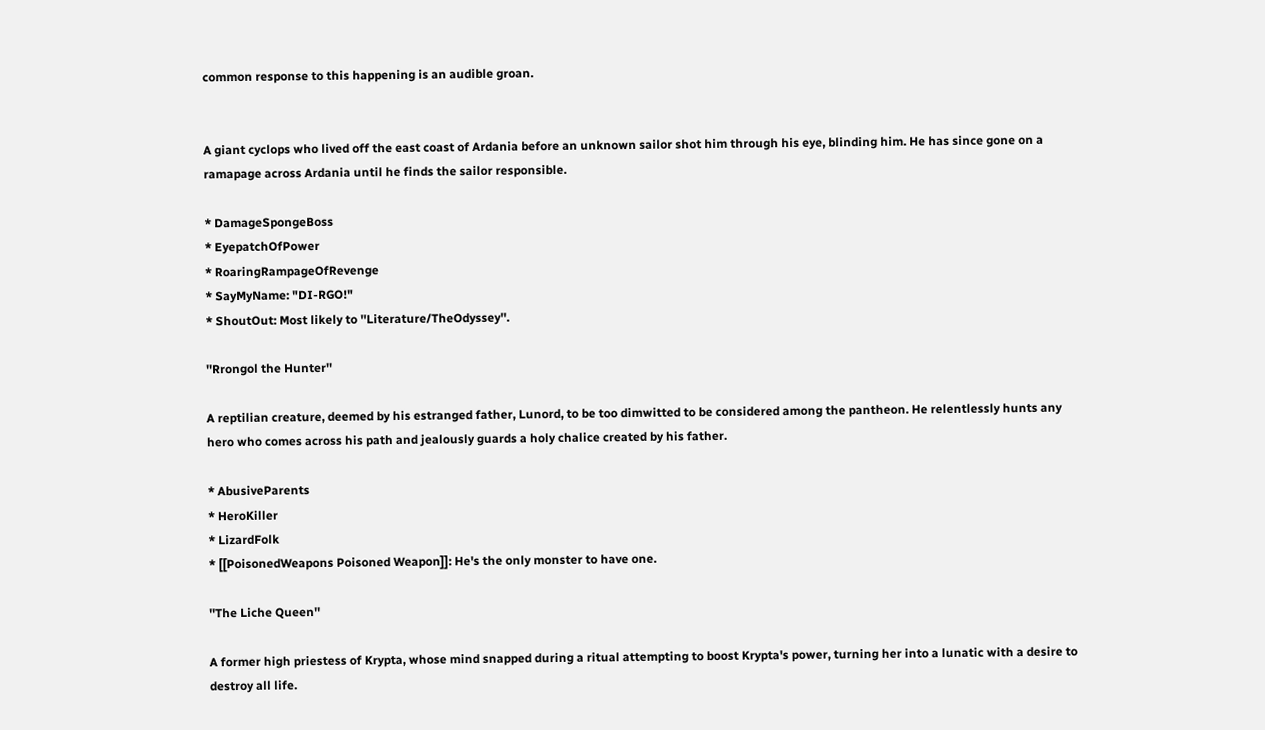common response to this happening is an audible groan.


A giant cyclops who lived off the east coast of Ardania before an unknown sailor shot him through his eye, blinding him. He has since gone on a ramapage across Ardania until he finds the sailor responsible.

* DamageSpongeBoss
* EyepatchOfPower
* RoaringRampageOfRevenge
* SayMyName: "DI-RGO!"
* ShoutOut: Most likely to ''Literature/TheOdyssey''.

''Rrongol the Hunter''

A reptilian creature, deemed by his estranged father, Lunord, to be too dimwitted to be considered among the pantheon. He relentlessly hunts any hero who comes across his path and jealously guards a holy chalice created by his father.

* AbusiveParents
* HeroKiller
* LizardFolk
* [[PoisonedWeapons Poisoned Weapon]]: He's the only monster to have one.

''The Liche Queen''

A former high priestess of Krypta, whose mind snapped during a ritual attempting to boost Krypta's power, turning her into a lunatic with a desire to destroy all life.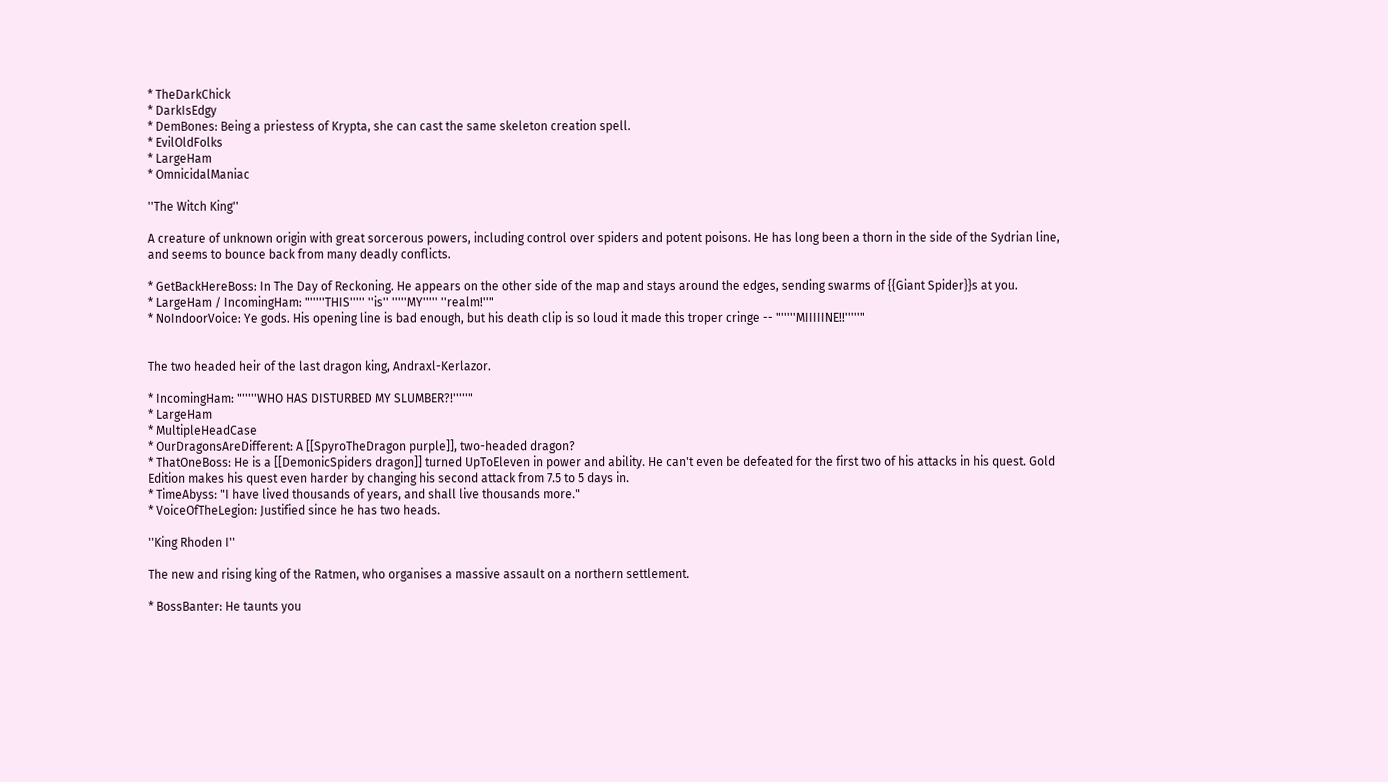* TheDarkChick
* DarkIsEdgy
* DemBones: Being a priestess of Krypta, she can cast the same skeleton creation spell.
* EvilOldFolks
* LargeHam
* OmnicidalManiac

''The Witch King''

A creature of unknown origin with great sorcerous powers, including control over spiders and potent poisons. He has long been a thorn in the side of the Sydrian line, and seems to bounce back from many deadly conflicts.

* GetBackHereBoss: In The Day of Reckoning. He appears on the other side of the map and stays around the edges, sending swarms of {{Giant Spider}}s at you.
* LargeHam / IncomingHam: "'''''THIS''''' ''is'' '''''MY''''' ''realm!''"
* NoIndoorVoice: Ye gods. His opening line is bad enough, but his death clip is so loud it made this troper cringe -- "'''''MIIIIINE!!'''''"


The two headed heir of the last dragon king, Andraxl-Kerlazor.

* IncomingHam: "'''''WHO HAS DISTURBED MY SLUMBER?!'''''"
* LargeHam
* MultipleHeadCase
* OurDragonsAreDifferent: A [[SpyroTheDragon purple]], two-headed dragon?
* ThatOneBoss: He is a [[DemonicSpiders dragon]] turned UpToEleven in power and ability. He can't even be defeated for the first two of his attacks in his quest. Gold Edition makes his quest even harder by changing his second attack from 7.5 to 5 days in.
* TimeAbyss: "I have lived thousands of years, and shall live thousands more."
* VoiceOfTheLegion: Justified since he has two heads.

''King Rhoden I''

The new and rising king of the Ratmen, who organises a massive assault on a northern settlement.

* BossBanter: He taunts you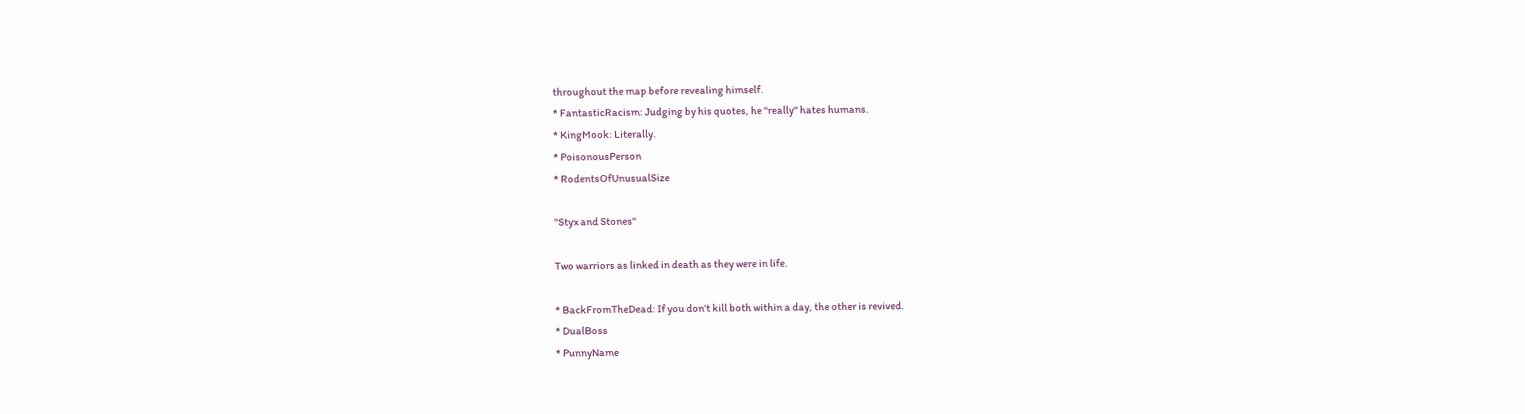throughout the map before revealing himself.
* FantasticRacism: Judging by his quotes, he ''really'' hates humans.
* KingMook: Literally.
* PoisonousPerson
* RodentsOfUnusualSize

''Styx and Stones''

Two warriors as linked in death as they were in life.

* BackFromTheDead: If you don't kill both within a day, the other is revived.
* DualBoss
* PunnyName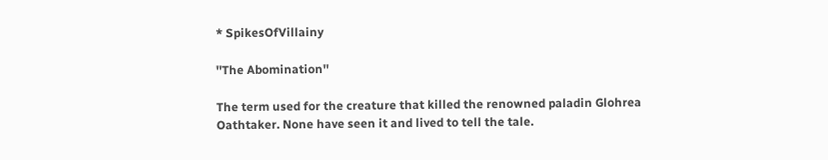* SpikesOfVillainy

''The Abomination''

The term used for the creature that killed the renowned paladin Glohrea Oathtaker. None have seen it and lived to tell the tale.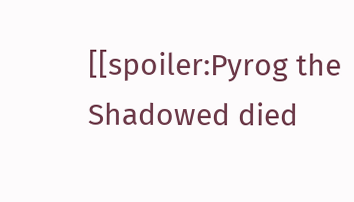[[spoiler:Pyrog the Shadowed died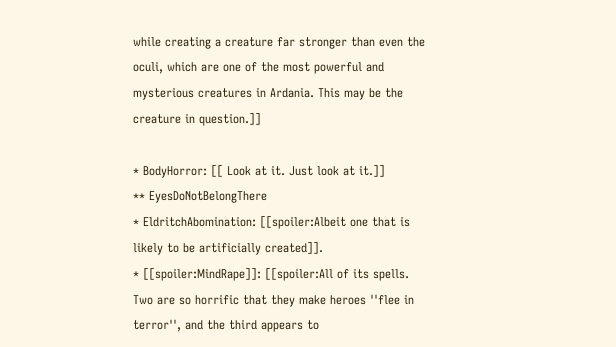while creating a creature far stronger than even the oculi, which are one of the most powerful and mysterious creatures in Ardania. This may be the creature in question.]]

* BodyHorror: [[ Look at it. Just look at it.]]
** EyesDoNotBelongThere
* EldritchAbomination: [[spoiler:Albeit one that is likely to be artificially created]].
* [[spoiler:MindRape]]: [[spoiler:All of its spells. Two are so horrific that they make heroes ''flee in terror'', and the third appears to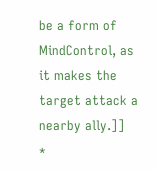be a form of MindControl, as it makes the target attack a nearby ally.]]
*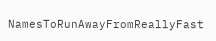NamesToRunAwayFromReallyFast